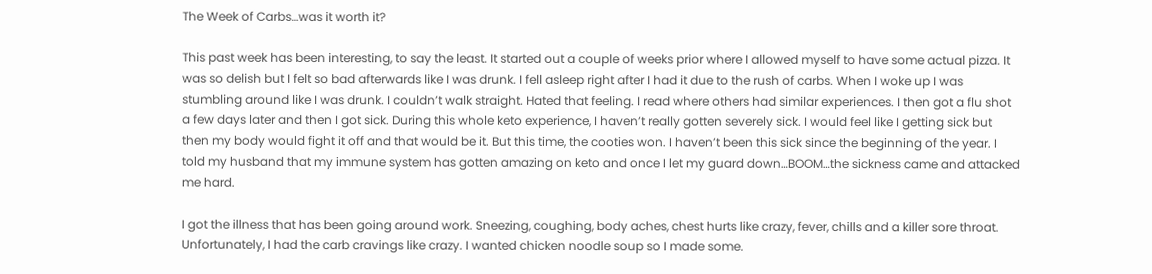The Week of Carbs…was it worth it?

This past week has been interesting, to say the least. It started out a couple of weeks prior where I allowed myself to have some actual pizza. It was so delish but I felt so bad afterwards like I was drunk. I fell asleep right after I had it due to the rush of carbs. When I woke up I was stumbling around like I was drunk. I couldn’t walk straight. Hated that feeling. I read where others had similar experiences. I then got a flu shot a few days later and then I got sick. During this whole keto experience, I haven’t really gotten severely sick. I would feel like I getting sick but then my body would fight it off and that would be it. But this time, the cooties won. I haven’t been this sick since the beginning of the year. I told my husband that my immune system has gotten amazing on keto and once I let my guard down…BOOM…the sickness came and attacked me hard.

I got the illness that has been going around work. Sneezing, coughing, body aches, chest hurts like crazy, fever, chills and a killer sore throat. Unfortunately, I had the carb cravings like crazy. I wanted chicken noodle soup so I made some.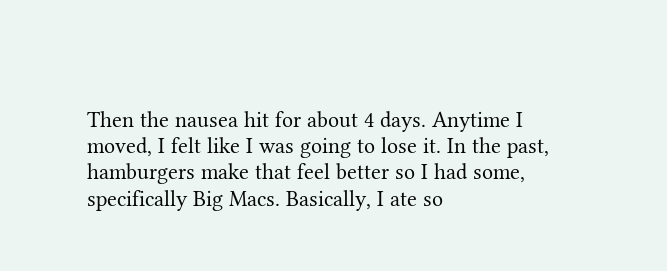Then the nausea hit for about 4 days. Anytime I moved, I felt like I was going to lose it. In the past, hamburgers make that feel better so I had some, specifically Big Macs. Basically, I ate so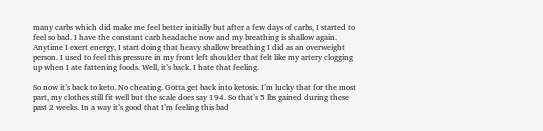many carbs which did make me feel better initially but after a few days of carbs, I started to feel so bad. I have the constant carb headache now and my breathing is shallow again. Anytime I exert energy, I start doing that heavy shallow breathing I did as an overweight person. I used to feel this pressure in my front left shoulder that felt like my artery clogging up when I ate fattening foods. Well, it’s back. I hate that feeling.

So now it’s back to keto. No cheating. Gotta get back into ketosis. I’m lucky that for the most part, my clothes still fit well but the scale does say 194. So that’s 5 lbs gained during these past 2 weeks. In a way it’s good that I’m feeling this bad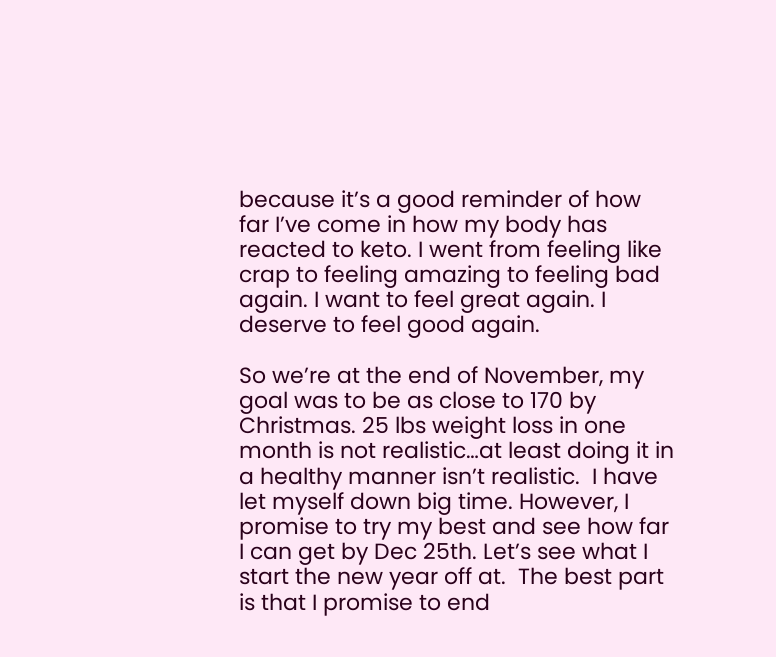because it’s a good reminder of how far I’ve come in how my body has reacted to keto. I went from feeling like crap to feeling amazing to feeling bad again. I want to feel great again. I deserve to feel good again.

So we’re at the end of November, my goal was to be as close to 170 by Christmas. 25 lbs weight loss in one month is not realistic…at least doing it in a healthy manner isn’t realistic.  I have let myself down big time. However, I promise to try my best and see how far I can get by Dec 25th. Let’s see what I start the new year off at.  The best part is that I promise to end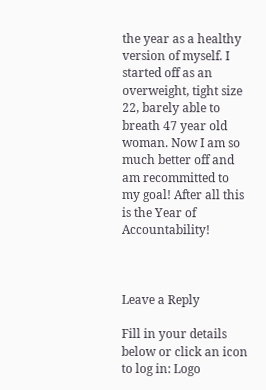the year as a healthy version of myself. I started off as an overweight, tight size 22, barely able to breath 47 year old woman. Now I am so much better off and am recommitted to my goal! After all this is the Year of Accountability!



Leave a Reply

Fill in your details below or click an icon to log in: Logo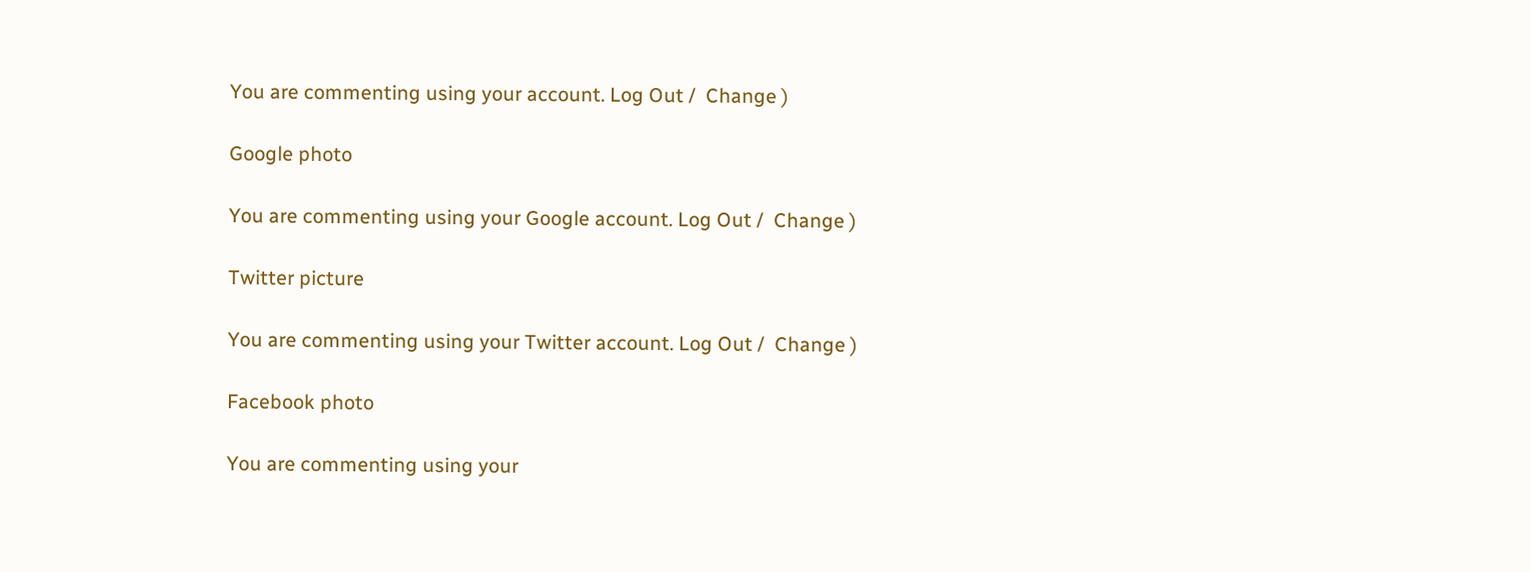You are commenting using your account. Log Out /  Change )

Google photo

You are commenting using your Google account. Log Out /  Change )

Twitter picture

You are commenting using your Twitter account. Log Out /  Change )

Facebook photo

You are commenting using your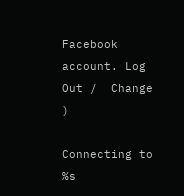Facebook account. Log Out /  Change )

Connecting to %s